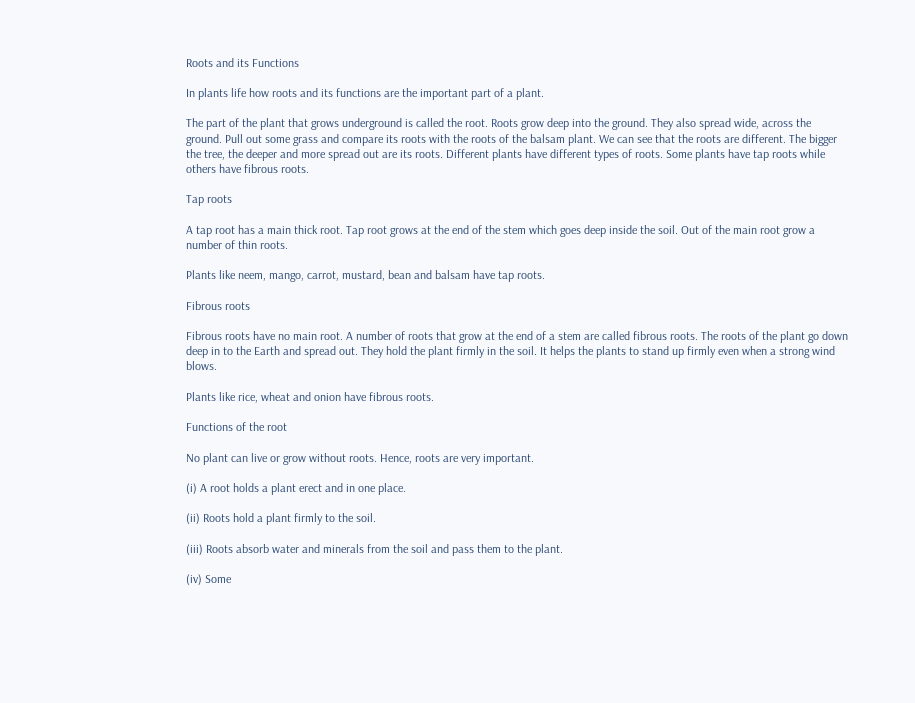Roots and its Functions

In plants life how roots and its functions are the important part of a plant.

The part of the plant that grows underground is called the root. Roots grow deep into the ground. They also spread wide, across the ground. Pull out some grass and compare its roots with the roots of the balsam plant. We can see that the roots are different. The bigger the tree, the deeper and more spread out are its roots. Different plants have different types of roots. Some plants have tap roots while others have fibrous roots.

Tap roots

A tap root has a main thick root. Tap root grows at the end of the stem which goes deep inside the soil. Out of the main root grow a number of thin roots.

Plants like neem, mango, carrot, mustard, bean and balsam have tap roots.

Fibrous roots

Fibrous roots have no main root. A number of roots that grow at the end of a stem are called fibrous roots. The roots of the plant go down deep in to the Earth and spread out. They hold the plant firmly in the soil. It helps the plants to stand up firmly even when a strong wind blows.

Plants like rice, wheat and onion have fibrous roots.

Functions of the root

No plant can live or grow without roots. Hence, roots are very important.

(i) A root holds a plant erect and in one place.

(ii) Roots hold a plant firmly to the soil.

(iii) Roots absorb water and minerals from the soil and pass them to the plant.

(iv) Some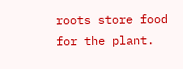roots store food for the plant.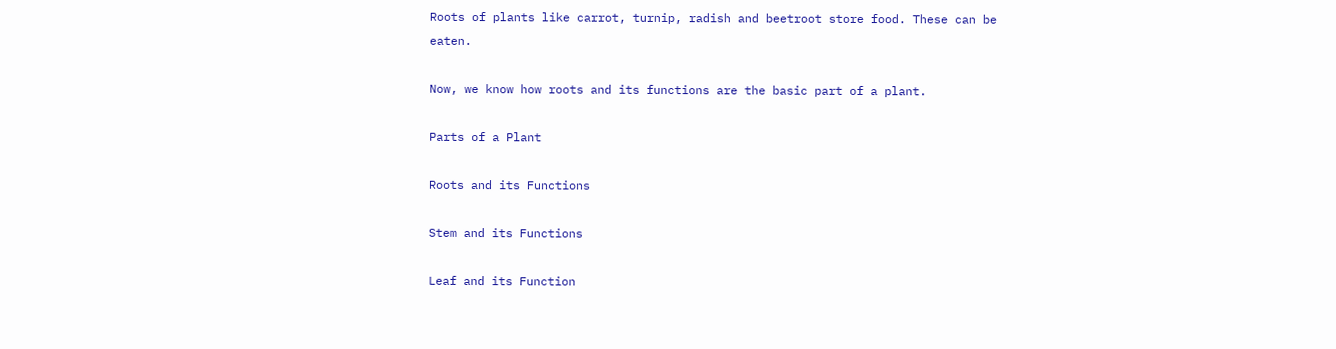Roots of plants like carrot, turnip, radish and beetroot store food. These can be eaten.

Now, we know how roots and its functions are the basic part of a plant.

Parts of a Plant

Roots and its Functions

Stem and its Functions

Leaf and its Function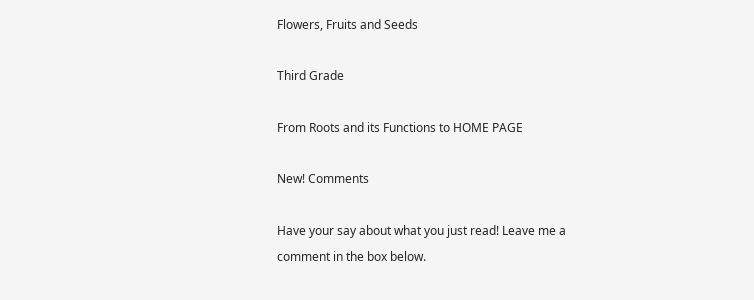Flowers, Fruits and Seeds

Third Grade

From Roots and its Functions to HOME PAGE

New! Comments

Have your say about what you just read! Leave me a comment in the box below.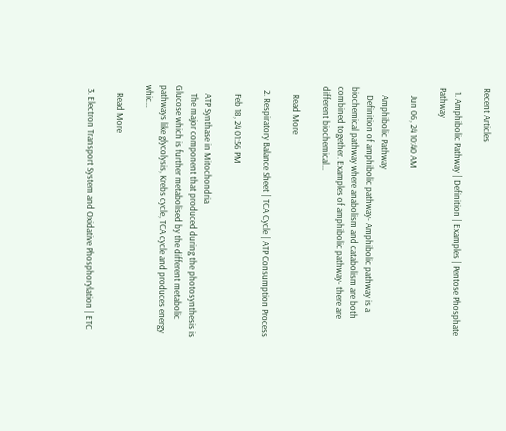Recent Articles

  1. Amphibolic Pathway | Definition | Examples | Pentose Phosphate Pathway

    Jun 06, 24 10:40 AM

    Amphibolic Pathway
    Definition of amphibolic pathway- Amphibolic pathway is a biochemical pathway where anabolism and catabolism are both combined together. Examples of amphibolic pathway- there are different biochemical…

    Read More

  2. Respiratory Balance Sheet | TCA Cycle | ATP Consumption Process

    Feb 18, 24 01:56 PM

    ATP Synthase in Mitochondria
    The major component that produced during the photosynthesis is Glucose which is further metabolised by the different metabolic pathways like glycolysis, Krebs cycle, TCA cycle and produces energy whic…

    Read More

  3. Electron Transport System and Oxidative Phosphorylation | ETC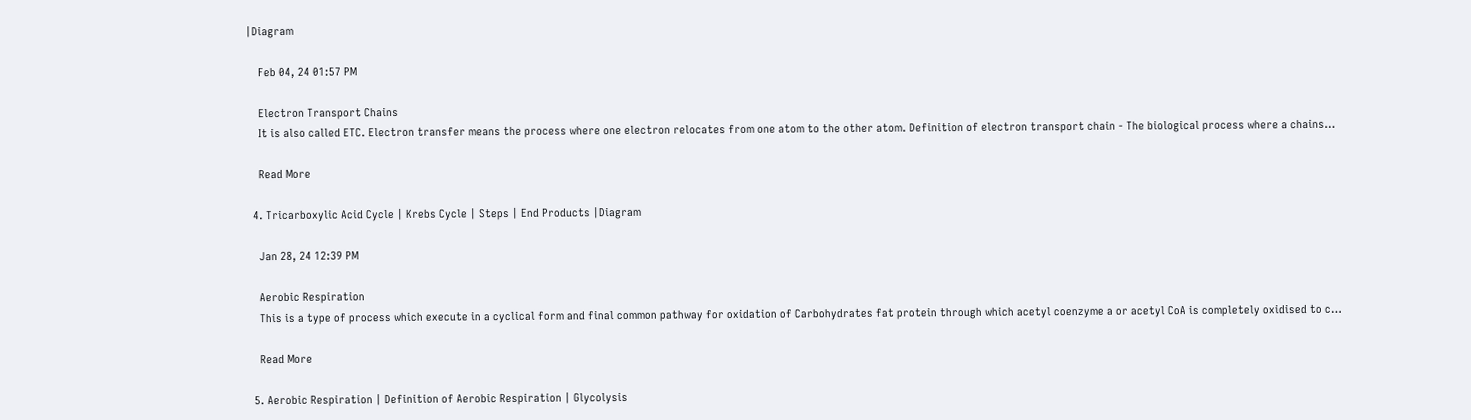|Diagram

    Feb 04, 24 01:57 PM

    Electron Transport Chains
    It is also called ETC. Electron transfer means the process where one electron relocates from one atom to the other atom. Definition of electron transport chain - The biological process where a chains…

    Read More

  4. Tricarboxylic Acid Cycle | Krebs Cycle | Steps | End Products |Diagram

    Jan 28, 24 12:39 PM

    Aerobic Respiration
    This is a type of process which execute in a cyclical form and final common pathway for oxidation of Carbohydrates fat protein through which acetyl coenzyme a or acetyl CoA is completely oxidised to c…

    Read More

  5. Aerobic Respiration | Definition of Aerobic Respiration | Glycolysis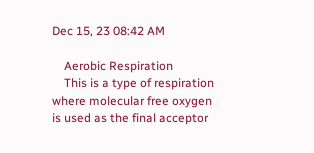Dec 15, 23 08:42 AM

    Aerobic Respiration
    This is a type of respiration where molecular free oxygen is used as the final acceptor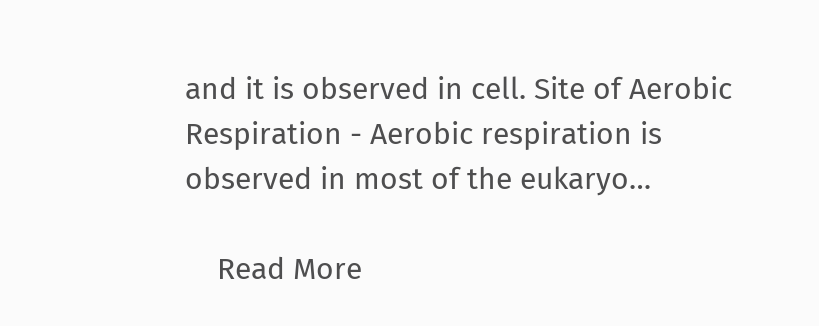and it is observed in cell. Site of Aerobic Respiration - Aerobic respiration is observed in most of the eukaryo…

    Read More